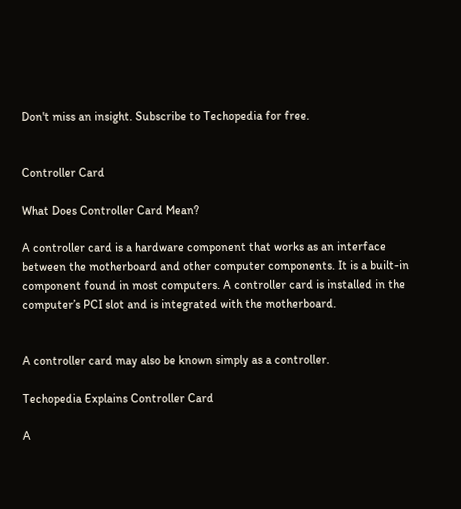Don't miss an insight. Subscribe to Techopedia for free.


Controller Card

What Does Controller Card Mean?

A controller card is a hardware component that works as an interface between the motherboard and other computer components. It is a built-in component found in most computers. A controller card is installed in the computer’s PCI slot and is integrated with the motherboard.


A controller card may also be known simply as a controller.

Techopedia Explains Controller Card

A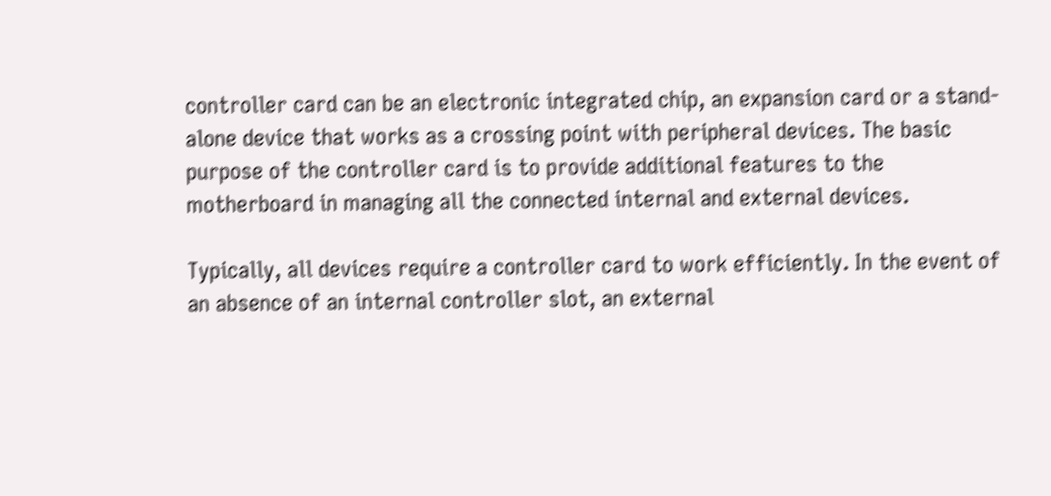controller card can be an electronic integrated chip, an expansion card or a stand-alone device that works as a crossing point with peripheral devices. The basic purpose of the controller card is to provide additional features to the motherboard in managing all the connected internal and external devices.

Typically, all devices require a controller card to work efficiently. In the event of an absence of an internal controller slot, an external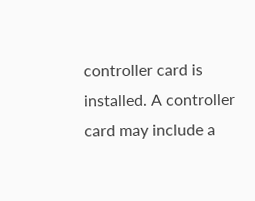controller card is installed. A controller card may include a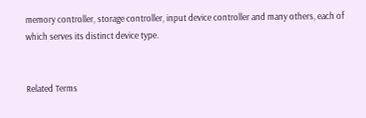memory controller, storage controller, input device controller and many others, each of which serves its distinct device type.


Related Terms